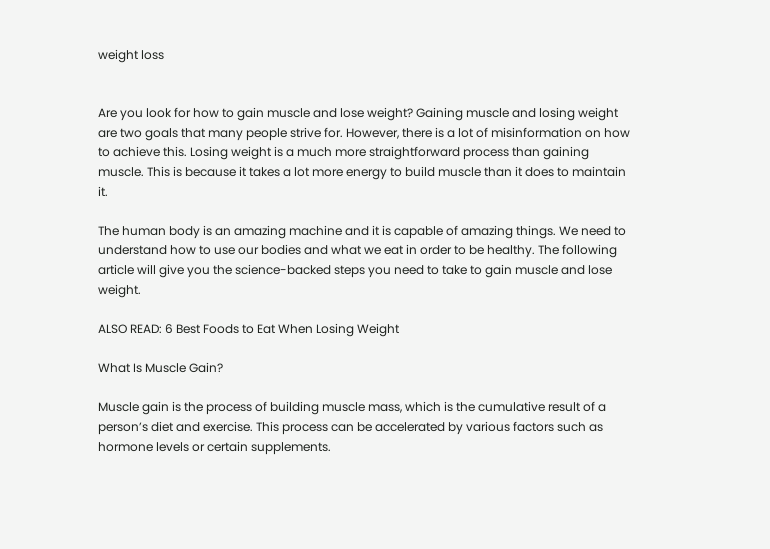weight loss


Are you look for how to gain muscle and lose weight? Gaining muscle and losing weight are two goals that many people strive for. However, there is a lot of misinformation on how to achieve this. Losing weight is a much more straightforward process than gaining muscle. This is because it takes a lot more energy to build muscle than it does to maintain it.

The human body is an amazing machine and it is capable of amazing things. We need to understand how to use our bodies and what we eat in order to be healthy. The following article will give you the science-backed steps you need to take to gain muscle and lose weight.

ALSO READ: 6 Best Foods to Eat When Losing Weight

What Is Muscle Gain?

Muscle gain is the process of building muscle mass, which is the cumulative result of a person’s diet and exercise. This process can be accelerated by various factors such as hormone levels or certain supplements.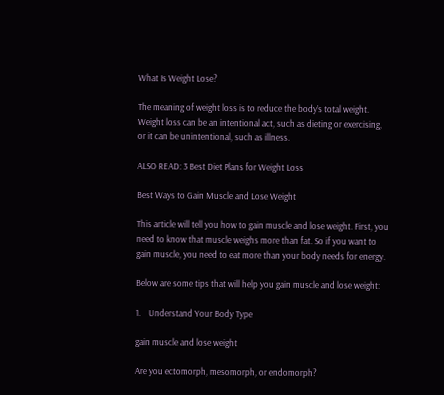What Is Weight Lose?

The meaning of weight loss is to reduce the body’s total weight. Weight loss can be an intentional act, such as dieting or exercising, or it can be unintentional, such as illness.

ALSO READ: 3 Best Diet Plans for Weight Loss

Best Ways to Gain Muscle and Lose Weight

This article will tell you how to gain muscle and lose weight. First, you need to know that muscle weighs more than fat. So if you want to gain muscle, you need to eat more than your body needs for energy.

Below are some tips that will help you gain muscle and lose weight:

1.    Understand Your Body Type

gain muscle and lose weight

Are you ectomorph, mesomorph, or endomorph?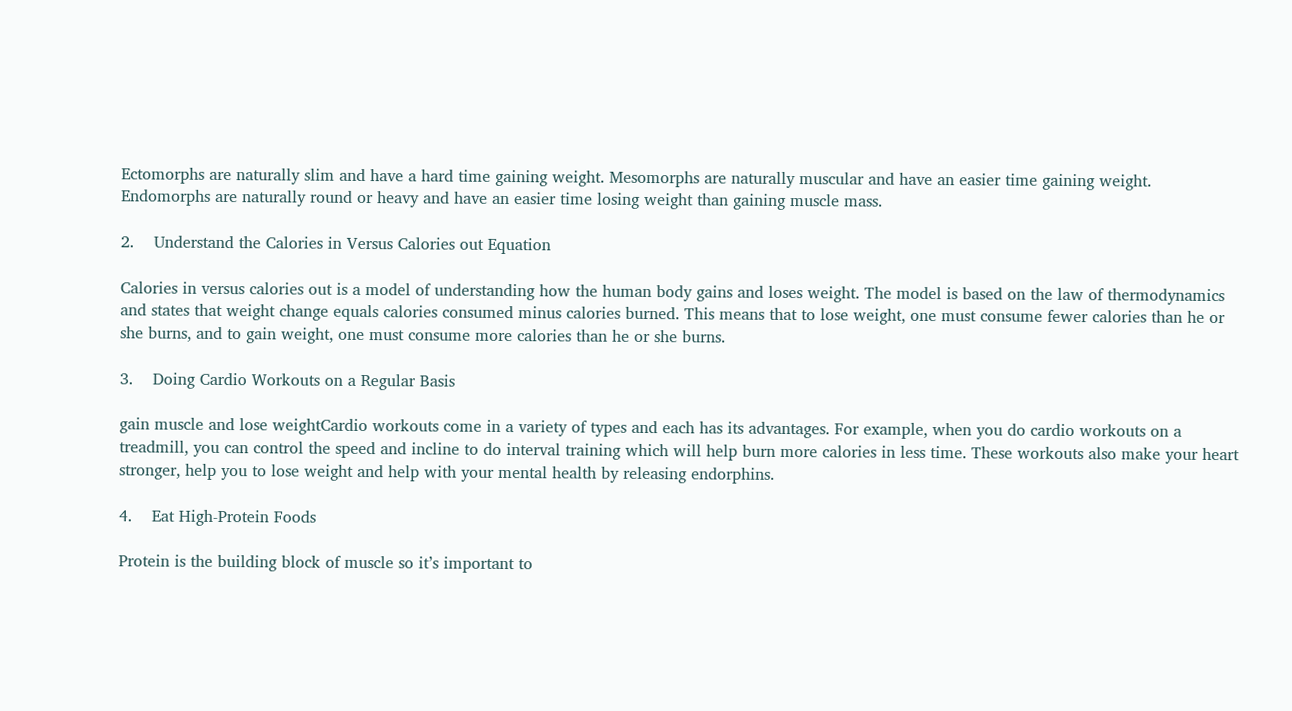Ectomorphs are naturally slim and have a hard time gaining weight. Mesomorphs are naturally muscular and have an easier time gaining weight. Endomorphs are naturally round or heavy and have an easier time losing weight than gaining muscle mass.

2.    Understand the Calories in Versus Calories out Equation

Calories in versus calories out is a model of understanding how the human body gains and loses weight. The model is based on the law of thermodynamics and states that weight change equals calories consumed minus calories burned. This means that to lose weight, one must consume fewer calories than he or she burns, and to gain weight, one must consume more calories than he or she burns.

3.    Doing Cardio Workouts on a Regular Basis

gain muscle and lose weightCardio workouts come in a variety of types and each has its advantages. For example, when you do cardio workouts on a treadmill, you can control the speed and incline to do interval training which will help burn more calories in less time. These workouts also make your heart stronger, help you to lose weight and help with your mental health by releasing endorphins.

4.    Eat High-Protein Foods

Protein is the building block of muscle so it’s important to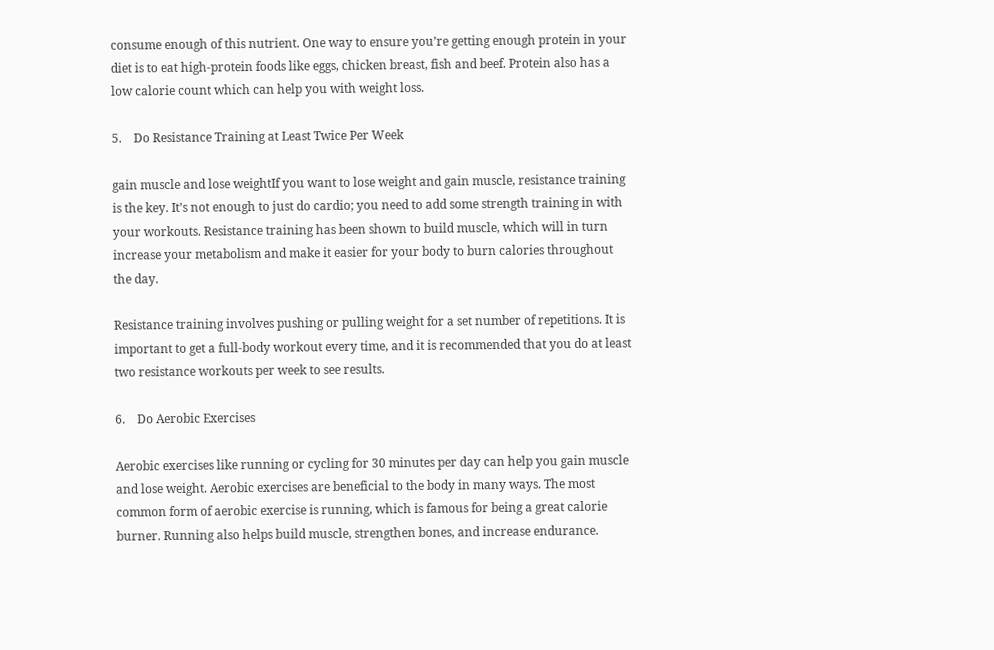consume enough of this nutrient. One way to ensure you’re getting enough protein in your diet is to eat high-protein foods like eggs, chicken breast, fish and beef. Protein also has a low calorie count which can help you with weight loss.

5.    Do Resistance Training at Least Twice Per Week

gain muscle and lose weightIf you want to lose weight and gain muscle, resistance training is the key. It’s not enough to just do cardio; you need to add some strength training in with your workouts. Resistance training has been shown to build muscle, which will in turn increase your metabolism and make it easier for your body to burn calories throughout the day.

Resistance training involves pushing or pulling weight for a set number of repetitions. It is important to get a full-body workout every time, and it is recommended that you do at least two resistance workouts per week to see results.

6.    Do Aerobic Exercises

Aerobic exercises like running or cycling for 30 minutes per day can help you gain muscle and lose weight. Aerobic exercises are beneficial to the body in many ways. The most common form of aerobic exercise is running, which is famous for being a great calorie burner. Running also helps build muscle, strengthen bones, and increase endurance.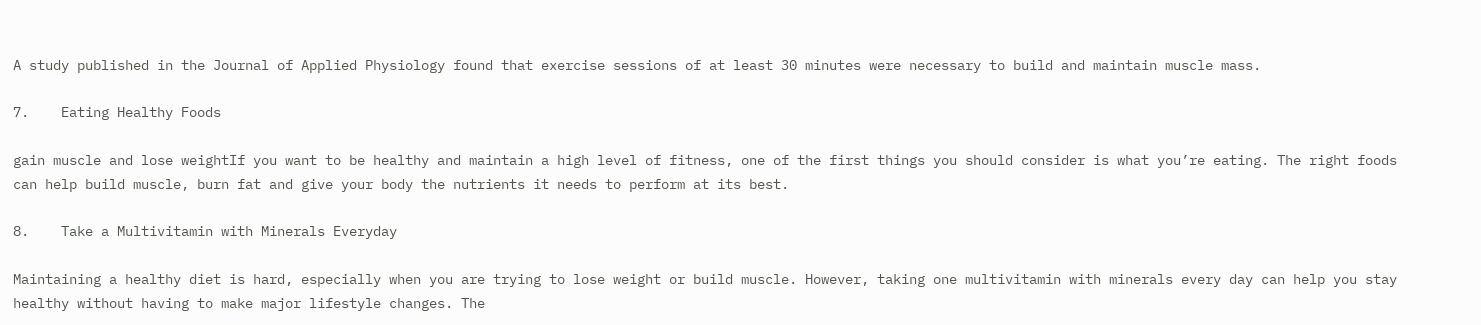A study published in the Journal of Applied Physiology found that exercise sessions of at least 30 minutes were necessary to build and maintain muscle mass.

7.    Eating Healthy Foods

gain muscle and lose weightIf you want to be healthy and maintain a high level of fitness, one of the first things you should consider is what you’re eating. The right foods can help build muscle, burn fat and give your body the nutrients it needs to perform at its best.

8.    Take a Multivitamin with Minerals Everyday

Maintaining a healthy diet is hard, especially when you are trying to lose weight or build muscle. However, taking one multivitamin with minerals every day can help you stay healthy without having to make major lifestyle changes. The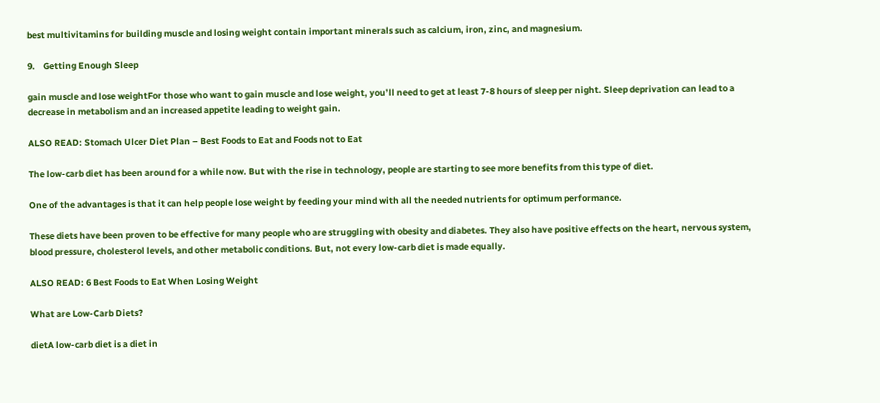best multivitamins for building muscle and losing weight contain important minerals such as calcium, iron, zinc, and magnesium.

9.    Getting Enough Sleep

gain muscle and lose weightFor those who want to gain muscle and lose weight, you’ll need to get at least 7-8 hours of sleep per night. Sleep deprivation can lead to a decrease in metabolism and an increased appetite leading to weight gain.

ALSO READ: Stomach Ulcer Diet Plan – Best Foods to Eat and Foods not to Eat

The low-carb diet has been around for a while now. But with the rise in technology, people are starting to see more benefits from this type of diet.

One of the advantages is that it can help people lose weight by feeding your mind with all the needed nutrients for optimum performance.

These diets have been proven to be effective for many people who are struggling with obesity and diabetes. They also have positive effects on the heart, nervous system, blood pressure, cholesterol levels, and other metabolic conditions. But, not every low-carb diet is made equally.

ALSO READ: 6 Best Foods to Eat When Losing Weight

What are Low-Carb Diets?

dietA low-carb diet is a diet in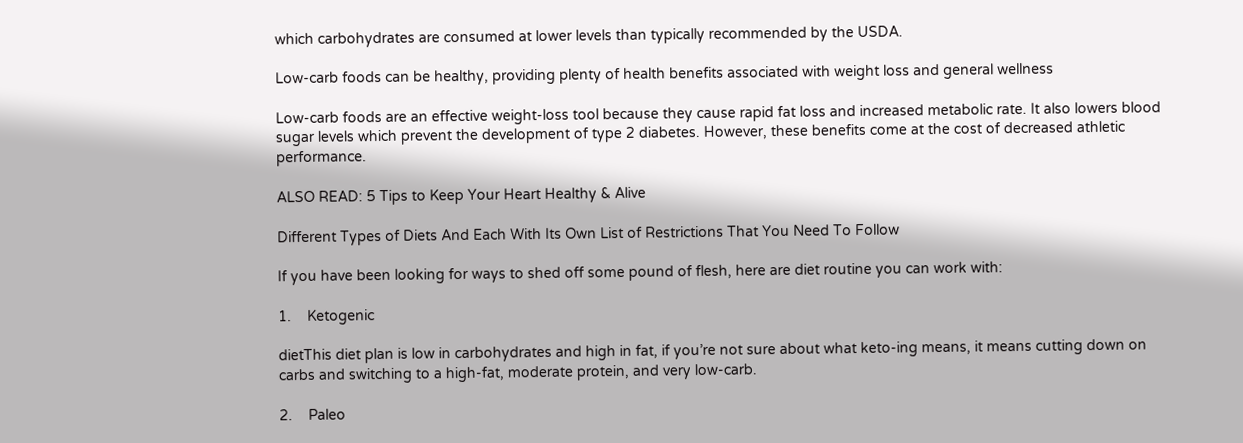which carbohydrates are consumed at lower levels than typically recommended by the USDA.

Low-carb foods can be healthy, providing plenty of health benefits associated with weight loss and general wellness

Low-carb foods are an effective weight-loss tool because they cause rapid fat loss and increased metabolic rate. It also lowers blood sugar levels which prevent the development of type 2 diabetes. However, these benefits come at the cost of decreased athletic performance.

ALSO READ: 5 Tips to Keep Your Heart Healthy & Alive

Different Types of Diets And Each With Its Own List of Restrictions That You Need To Follow

If you have been looking for ways to shed off some pound of flesh, here are diet routine you can work with:

1.    Ketogenic

dietThis diet plan is low in carbohydrates and high in fat, if you’re not sure about what keto-ing means, it means cutting down on carbs and switching to a high-fat, moderate protein, and very low-carb.

2.    Paleo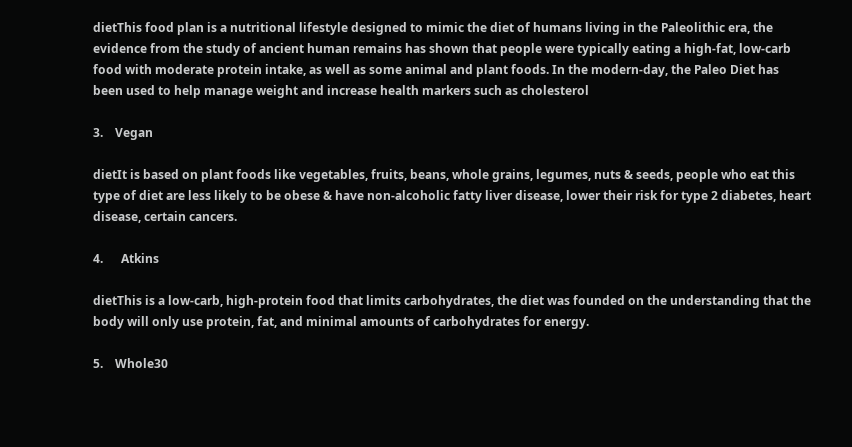dietThis food plan is a nutritional lifestyle designed to mimic the diet of humans living in the Paleolithic era, the evidence from the study of ancient human remains has shown that people were typically eating a high-fat, low-carb food with moderate protein intake, as well as some animal and plant foods. In the modern-day, the Paleo Diet has been used to help manage weight and increase health markers such as cholesterol

3.    Vegan

dietIt is based on plant foods like vegetables, fruits, beans, whole grains, legumes, nuts & seeds, people who eat this type of diet are less likely to be obese & have non-alcoholic fatty liver disease, lower their risk for type 2 diabetes, heart disease, certain cancers.

4.      Atkins

dietThis is a low-carb, high-protein food that limits carbohydrates, the diet was founded on the understanding that the body will only use protein, fat, and minimal amounts of carbohydrates for energy.

5.    Whole30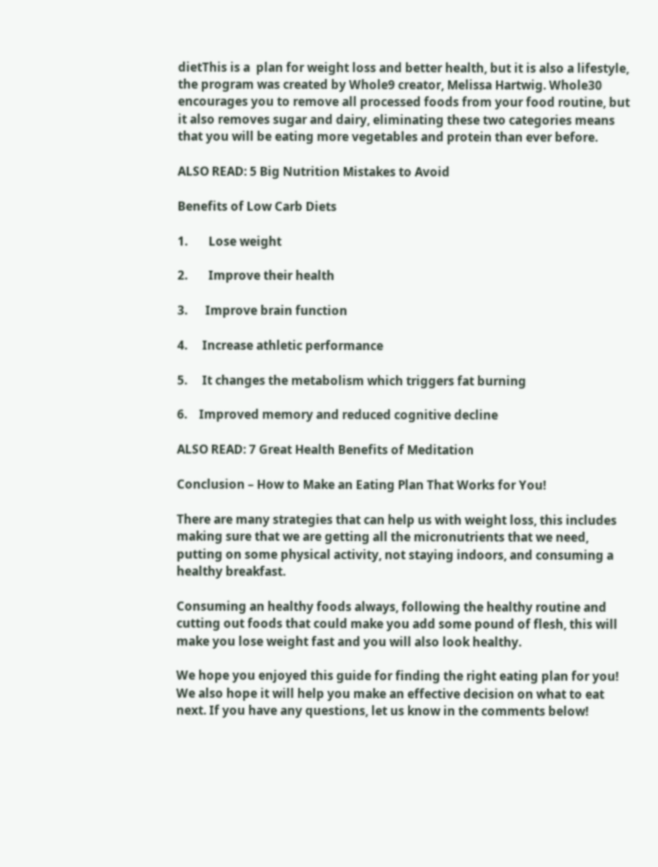dietThis is a  plan for weight loss and better health, but it is also a lifestyle, the program was created by Whole9 creator, Melissa Hartwig. Whole30 encourages you to remove all processed foods from your food routine, but it also removes sugar and dairy, eliminating these two categories means that you will be eating more vegetables and protein than ever before.

ALSO READ: 5 Big Nutrition Mistakes to Avoid

Benefits of Low Carb Diets

1.       Lose weight

2.       Improve their health

3.      Improve brain function

4.     Increase athletic performance

5.     It changes the metabolism which triggers fat burning

6.    Improved memory and reduced cognitive decline

ALSO READ: 7 Great Health Benefits of Meditation

Conclusion – How to Make an Eating Plan That Works for You!

There are many strategies that can help us with weight loss, this includes making sure that we are getting all the micronutrients that we need, putting on some physical activity, not staying indoors, and consuming a healthy breakfast.

Consuming an healthy foods always, following the healthy routine and cutting out foods that could make you add some pound of flesh, this will make you lose weight fast and you will also look healthy.

We hope you enjoyed this guide for finding the right eating plan for you! We also hope it will help you make an effective decision on what to eat next. If you have any questions, let us know in the comments below!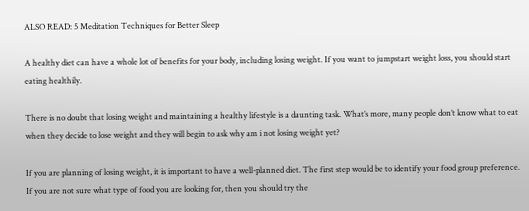ALSO READ: 5 Meditation Techniques for Better Sleep

A healthy diet can have a whole lot of benefits for your body, including losing weight. If you want to jumpstart weight loss, you should start eating healthily.

There is no doubt that losing weight and maintaining a healthy lifestyle is a daunting task. What’s more, many people don’t know what to eat when they decide to lose weight and they will begin to ask why am i not losing weight yet?

If you are planning of losing weight, it is important to have a well-planned diet. The first step would be to identify your food group preference. If you are not sure what type of food you are looking for, then you should try the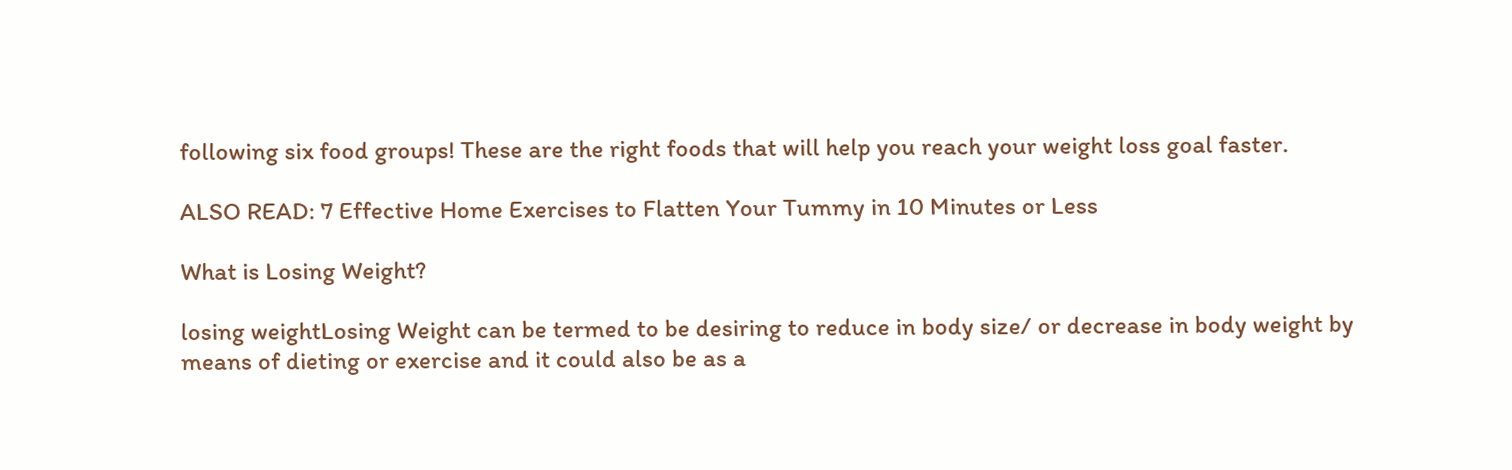following six food groups! These are the right foods that will help you reach your weight loss goal faster.

ALSO READ: 7 Effective Home Exercises to Flatten Your Tummy in 10 Minutes or Less

What is Losing Weight?

losing weightLosing Weight can be termed to be desiring to reduce in body size/ or decrease in body weight by means of dieting or exercise and it could also be as a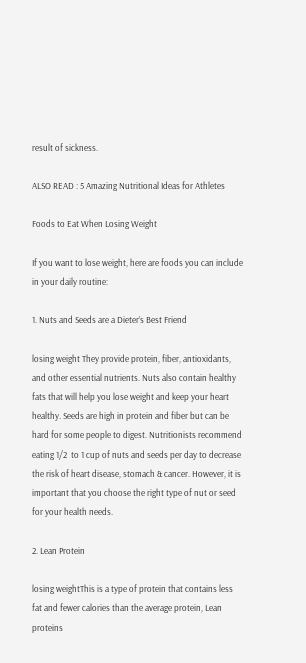result of sickness.

ALSO READ : 5 Amazing Nutritional Ideas for Athletes

Foods to Eat When Losing Weight

If you want to lose weight, here are foods you can include in your daily routine:

1. Nuts and Seeds are a Dieter’s Best Friend

losing weight They provide protein, fiber, antioxidants, and other essential nutrients. Nuts also contain healthy fats that will help you lose weight and keep your heart healthy. Seeds are high in protein and fiber but can be hard for some people to digest. Nutritionists recommend eating 1/2  to 1 cup of nuts and seeds per day to decrease the risk of heart disease, stomach & cancer. However, it is important that you choose the right type of nut or seed for your health needs.

2. Lean Protein

losing weightThis is a type of protein that contains less fat and fewer calories than the average protein, Lean proteins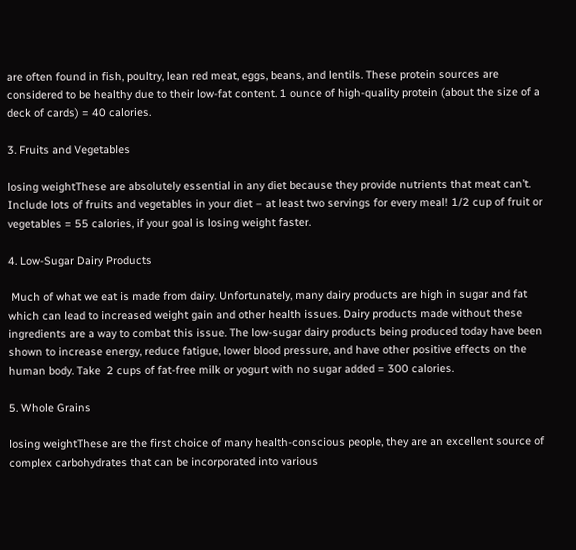are often found in fish, poultry, lean red meat, eggs, beans, and lentils. These protein sources are considered to be healthy due to their low-fat content. 1 ounce of high-quality protein (about the size of a deck of cards) = 40 calories.

3. Fruits and Vegetables

losing weightThese are absolutely essential in any diet because they provide nutrients that meat can’t. Include lots of fruits and vegetables in your diet – at least two servings for every meal! 1/2 cup of fruit or vegetables = 55 calories, if your goal is losing weight faster.

4. Low-Sugar Dairy Products

 Much of what we eat is made from dairy. Unfortunately, many dairy products are high in sugar and fat which can lead to increased weight gain and other health issues. Dairy products made without these ingredients are a way to combat this issue. The low-sugar dairy products being produced today have been shown to increase energy, reduce fatigue, lower blood pressure, and have other positive effects on the human body. Take  2 cups of fat-free milk or yogurt with no sugar added = 300 calories.

5. Whole Grains

losing weightThese are the first choice of many health-conscious people, they are an excellent source of complex carbohydrates that can be incorporated into various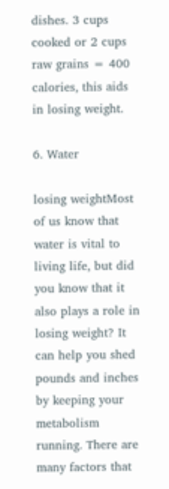dishes. 3 cups cooked or 2 cups raw grains = 400 calories, this aids in losing weight.

6. Water

losing weightMost of us know that water is vital to living life, but did you know that it also plays a role in losing weight? It can help you shed pounds and inches by keeping your metabolism running. There are many factors that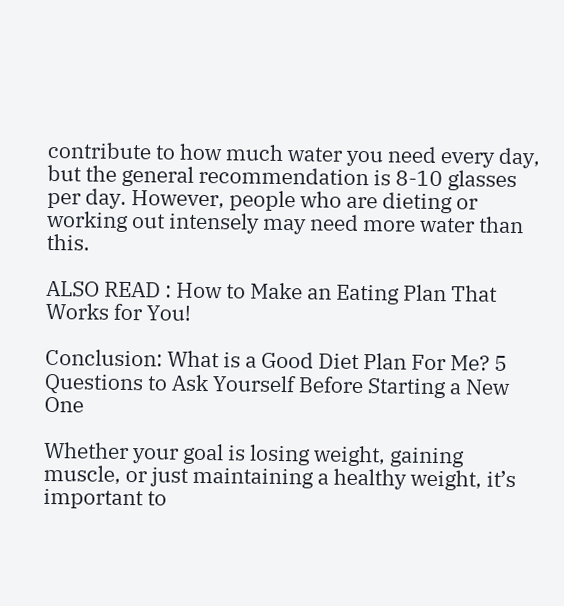contribute to how much water you need every day, but the general recommendation is 8-10 glasses per day. However, people who are dieting or working out intensely may need more water than this.

ALSO READ : How to Make an Eating Plan That Works for You!

Conclusion: What is a Good Diet Plan For Me? 5 Questions to Ask Yourself Before Starting a New One

Whether your goal is losing weight, gaining muscle, or just maintaining a healthy weight, it’s important to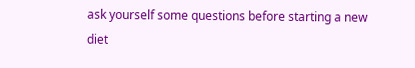ask yourself some questions before starting a new diet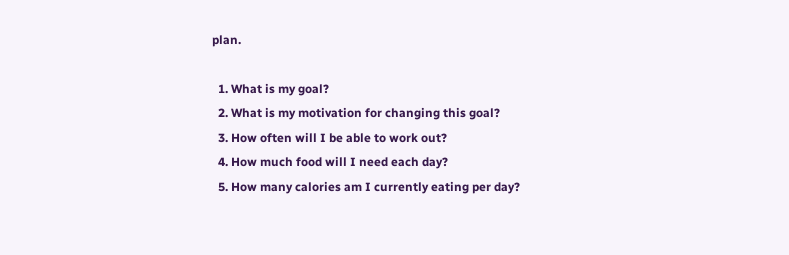plan.

  1. What is my goal?
  2. What is my motivation for changing this goal?
  3. How often will I be able to work out?
  4. How much food will I need each day?
  5. How many calories am I currently eating per day?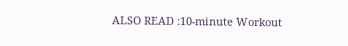ALSO READ :10-minute Workout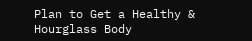Plan to Get a Healthy & Hourglass Body